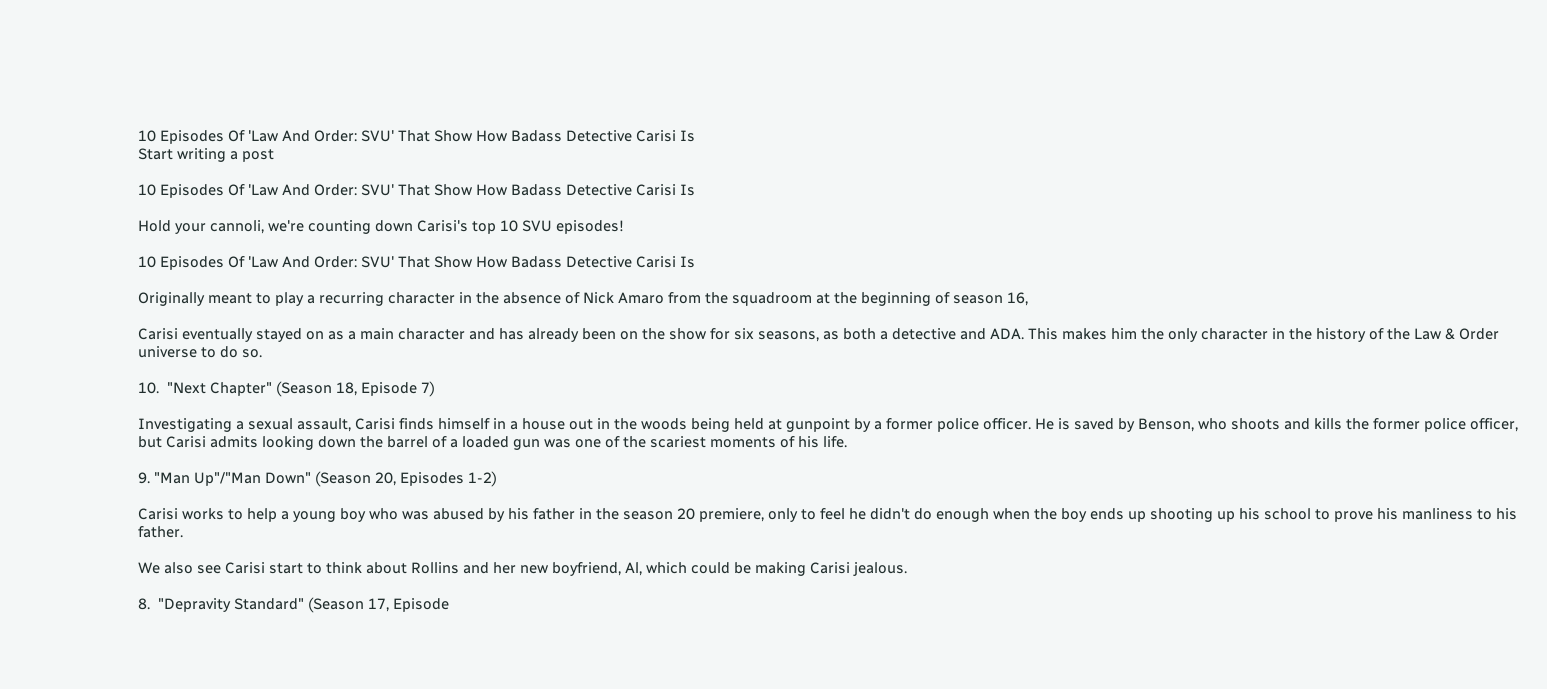10 Episodes Of 'Law And Order: SVU' That Show How Badass Detective Carisi Is
Start writing a post

10 Episodes Of 'Law And Order: SVU' That Show How Badass Detective Carisi Is

Hold your cannoli, we're counting down Carisi's top 10 SVU episodes!

10 Episodes Of 'Law And Order: SVU' That Show How Badass Detective Carisi Is

Originally meant to play a recurring character in the absence of Nick Amaro from the squadroom at the beginning of season 16,

Carisi eventually stayed on as a main character and has already been on the show for six seasons, as both a detective and ADA. This makes him the only character in the history of the Law & Order universe to do so.

10.  "Next Chapter" (Season 18, Episode 7)

Investigating a sexual assault, Carisi finds himself in a house out in the woods being held at gunpoint by a former police officer. He is saved by Benson, who shoots and kills the former police officer, but Carisi admits looking down the barrel of a loaded gun was one of the scariest moments of his life.

9. "Man Up"/"Man Down" (Season 20, Episodes 1-2)

Carisi works to help a young boy who was abused by his father in the season 20 premiere, only to feel he didn't do enough when the boy ends up shooting up his school to prove his manliness to his father.

We also see Carisi start to think about Rollins and her new boyfriend, Al, which could be making Carisi jealous.

8.  "Depravity Standard" (Season 17, Episode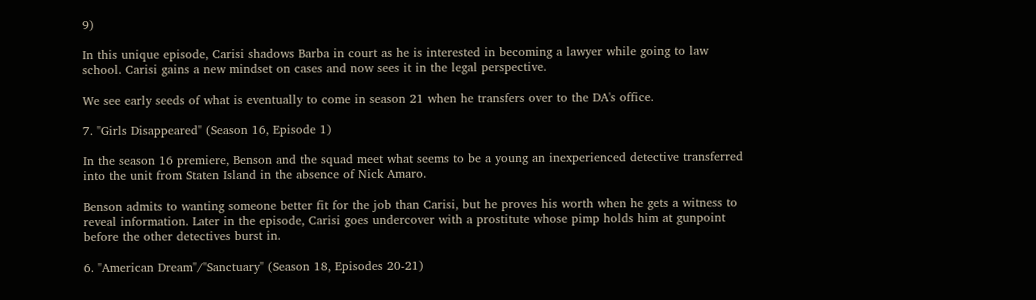9)

In this unique episode, Carisi shadows Barba in court as he is interested in becoming a lawyer while going to law school. Carisi gains a new mindset on cases and now sees it in the legal perspective.

We see early seeds of what is eventually to come in season 21 when he transfers over to the DA's office.

7. "Girls Disappeared" (Season 16, Episode 1)

In the season 16 premiere, Benson and the squad meet what seems to be a young an inexperienced detective transferred into the unit from Staten Island in the absence of Nick Amaro.

Benson admits to wanting someone better fit for the job than Carisi, but he proves his worth when he gets a witness to reveal information. Later in the episode, Carisi goes undercover with a prostitute whose pimp holds him at gunpoint before the other detectives burst in.

6. "American Dream"/"Sanctuary" (Season 18, Episodes 20-21)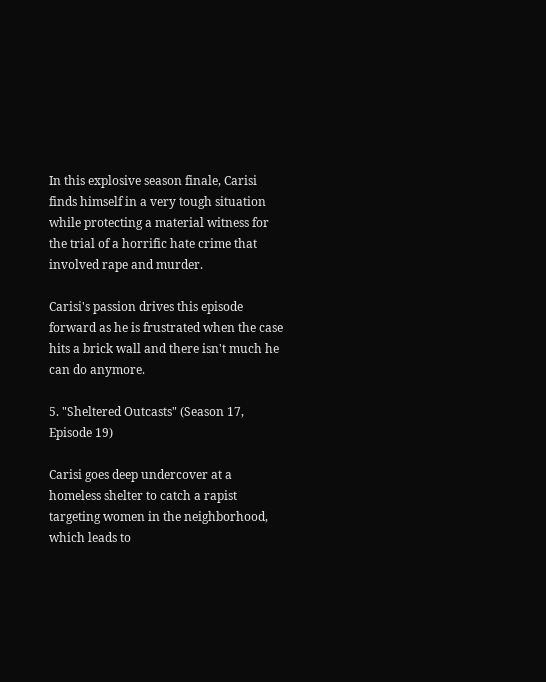In this explosive season finale, Carisi finds himself in a very tough situation while protecting a material witness for the trial of a horrific hate crime that involved rape and murder.

Carisi's passion drives this episode forward as he is frustrated when the case hits a brick wall and there isn't much he can do anymore.

5. "Sheltered Outcasts" (Season 17, Episode 19)

Carisi goes deep undercover at a homeless shelter to catch a rapist targeting women in the neighborhood, which leads to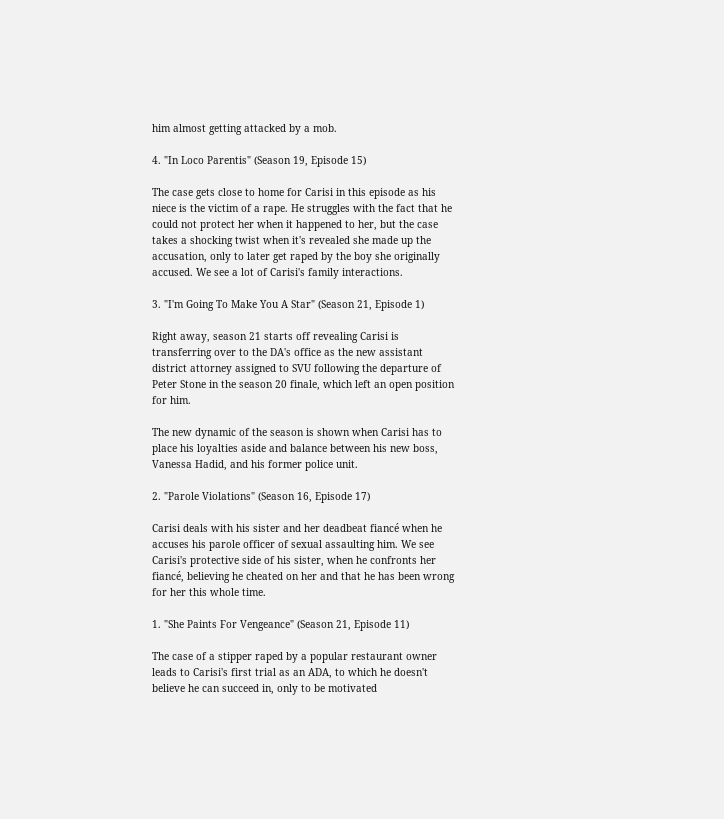him almost getting attacked by a mob.

4. "In Loco Parentis" (Season 19, Episode 15)

The case gets close to home for Carisi in this episode as his niece is the victim of a rape. He struggles with the fact that he could not protect her when it happened to her, but the case takes a shocking twist when it's revealed she made up the accusation, only to later get raped by the boy she originally accused. We see a lot of Carisi's family interactions.

3. "I'm Going To Make You A Star" (Season 21, Episode 1)

Right away, season 21 starts off revealing Carisi is transferring over to the DA's office as the new assistant district attorney assigned to SVU following the departure of Peter Stone in the season 20 finale, which left an open position for him.

The new dynamic of the season is shown when Carisi has to place his loyalties aside and balance between his new boss, Vanessa Hadid, and his former police unit.

2. "Parole Violations" (Season 16, Episode 17)

Carisi deals with his sister and her deadbeat fiancé when he accuses his parole officer of sexual assaulting him. We see Carisi's protective side of his sister, when he confronts her fiancé, believing he cheated on her and that he has been wrong for her this whole time.

1. "She Paints For Vengeance" (Season 21, Episode 11)

The case of a stipper raped by a popular restaurant owner leads to Carisi's first trial as an ADA, to which he doesn't believe he can succeed in, only to be motivated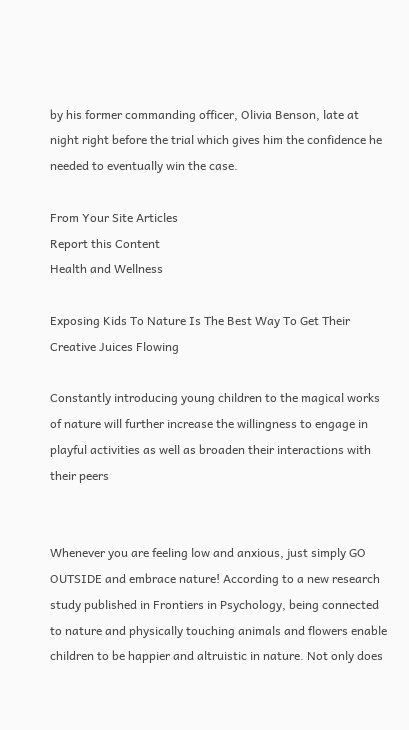by his former commanding officer, Olivia Benson, late at night right before the trial which gives him the confidence he needed to eventually win the case.

From Your Site Articles
Report this Content
Health and Wellness

Exposing Kids To Nature Is The Best Way To Get Their Creative Juices Flowing

Constantly introducing young children to the magical works of nature will further increase the willingness to engage in playful activities as well as broaden their interactions with their peers


Whenever you are feeling low and anxious, just simply GO OUTSIDE and embrace nature! According to a new research study published in Frontiers in Psychology, being connected to nature and physically touching animals and flowers enable children to be happier and altruistic in nature. Not only does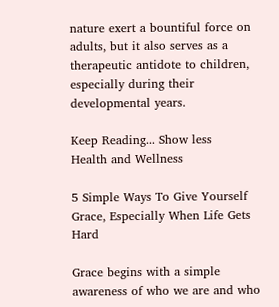nature exert a bountiful force on adults, but it also serves as a therapeutic antidote to children, especially during their developmental years.

Keep Reading... Show less
Health and Wellness

5 Simple Ways To Give Yourself Grace, Especially When Life Gets Hard

Grace begins with a simple awareness of who we are and who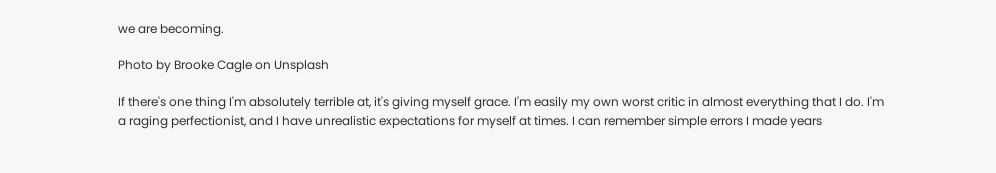we are becoming.

Photo by Brooke Cagle on Unsplash

If there's one thing I'm absolutely terrible at, it's giving myself grace. I'm easily my own worst critic in almost everything that I do. I'm a raging perfectionist, and I have unrealistic expectations for myself at times. I can remember simple errors I made years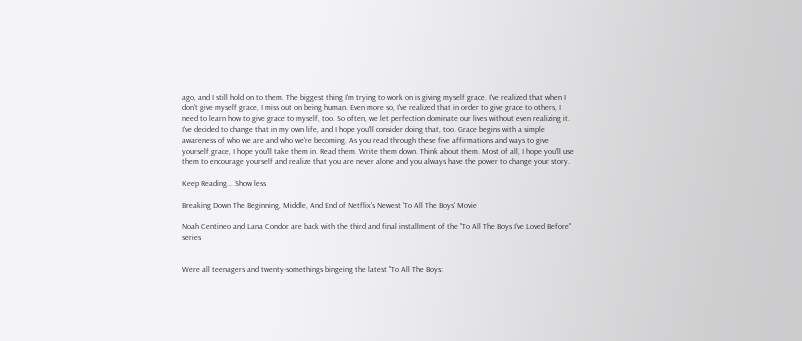ago, and I still hold on to them. The biggest thing I'm trying to work on is giving myself grace. I've realized that when I don't give myself grace, I miss out on being human. Even more so, I've realized that in order to give grace to others, I need to learn how to give grace to myself, too. So often, we let perfection dominate our lives without even realizing it. I've decided to change that in my own life, and I hope you'll consider doing that, too. Grace begins with a simple awareness of who we are and who we're becoming. As you read through these five affirmations and ways to give yourself grace, I hope you'll take them in. Read them. Write them down. Think about them. Most of all, I hope you'll use them to encourage yourself and realize that you are never alone and you always have the power to change your story.

Keep Reading... Show less

Breaking Down The Beginning, Middle, And End of Netflix's Newest 'To All The Boys' Movie

Noah Centineo and Lana Condor are back with the third and final installment of the "To All The Boys I've Loved Before" series


Were all teenagers and twenty-somethings bingeing the latest "To All The Boys: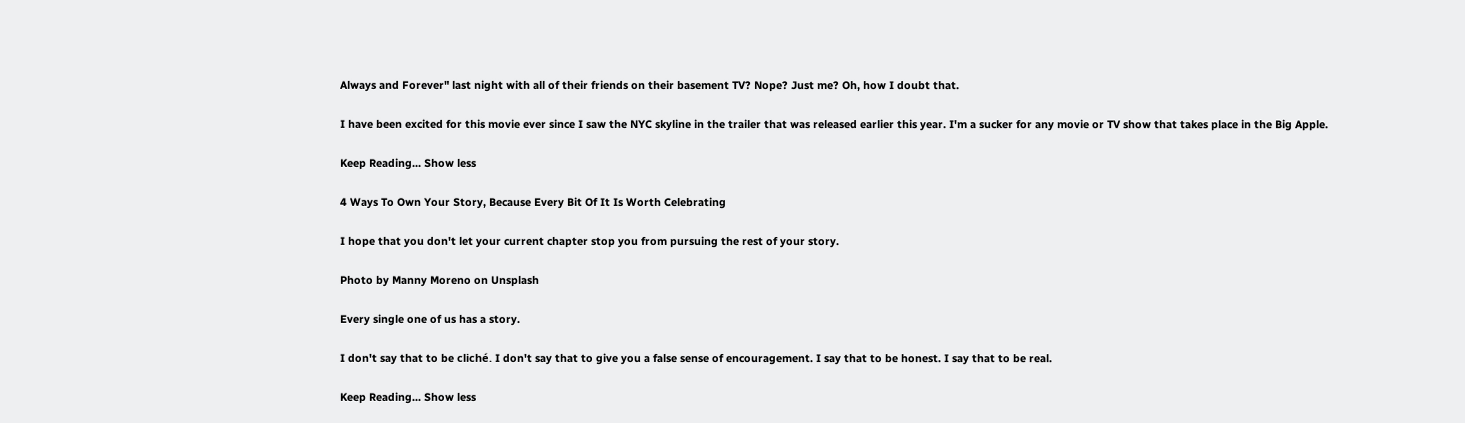Always and Forever" last night with all of their friends on their basement TV? Nope? Just me? Oh, how I doubt that.

I have been excited for this movie ever since I saw the NYC skyline in the trailer that was released earlier this year. I'm a sucker for any movie or TV show that takes place in the Big Apple.

Keep Reading... Show less

4 Ways To Own Your Story, Because Every Bit Of It Is Worth Celebrating

I hope that you don't let your current chapter stop you from pursuing the rest of your story.

Photo by Manny Moreno on Unsplash

Every single one of us has a story.

I don't say that to be cliché. I don't say that to give you a false sense of encouragement. I say that to be honest. I say that to be real.

Keep Reading... Show less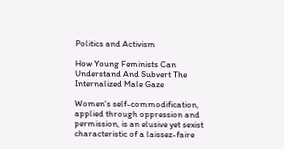Politics and Activism

How Young Feminists Can Understand And Subvert The Internalized Male Gaze

Women's self-commodification, applied through oppression and permission, is an elusive yet sexist characteristic of a laissez-faire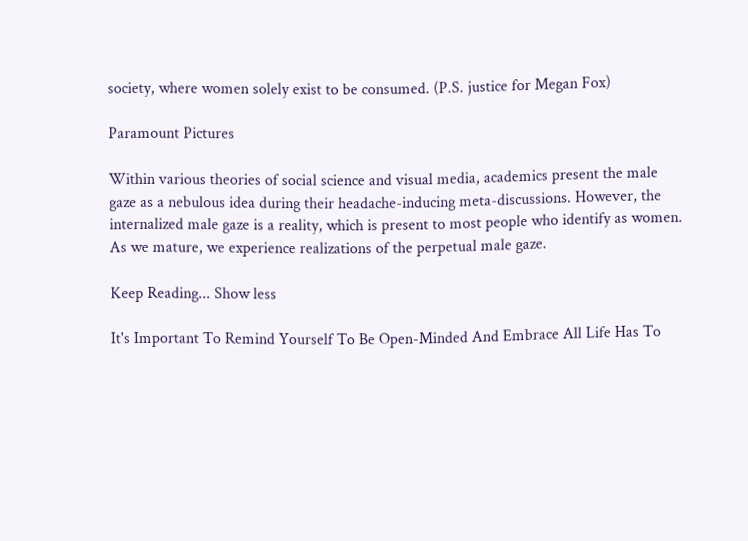society, where women solely exist to be consumed. (P.S. justice for Megan Fox)

Paramount Pictures

Within various theories of social science and visual media, academics present the male gaze as a nebulous idea during their headache-inducing meta-discussions. However, the internalized male gaze is a reality, which is present to most people who identify as women. As we mature, we experience realizations of the perpetual male gaze.

Keep Reading... Show less

It's Important To Remind Yourself To Be Open-Minded And Embrace All Life Has To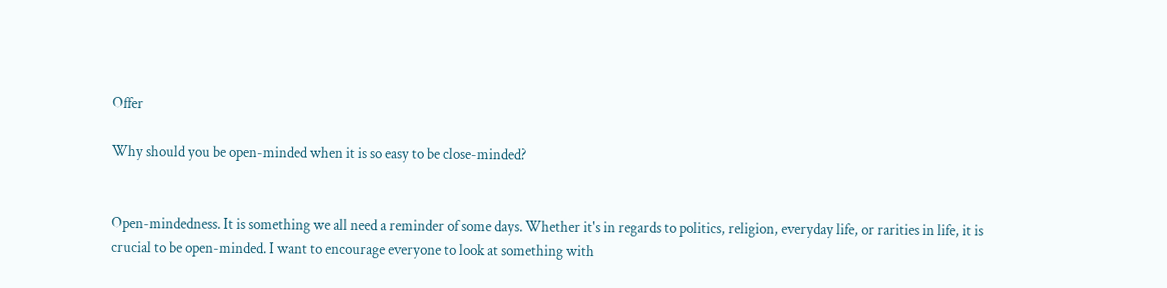Offer

Why should you be open-minded when it is so easy to be close-minded?


Open-mindedness. It is something we all need a reminder of some days. Whether it's in regards to politics, religion, everyday life, or rarities in life, it is crucial to be open-minded. I want to encourage everyone to look at something with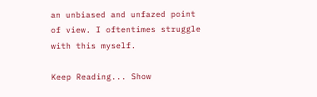an unbiased and unfazed point of view. I oftentimes struggle with this myself.

Keep Reading... Show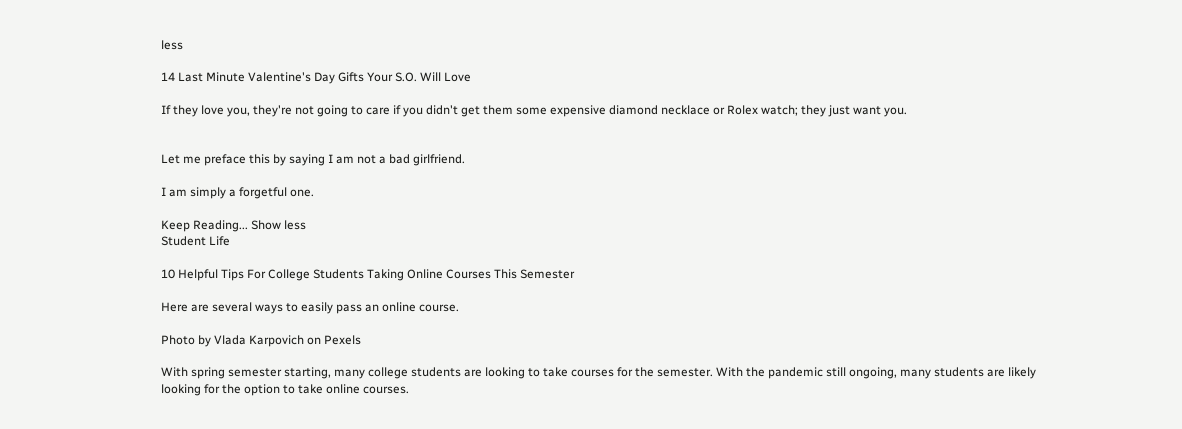less

14 Last Minute Valentine's Day Gifts Your S.O. Will Love

If they love you, they're not going to care if you didn't get them some expensive diamond necklace or Rolex watch; they just want you.


Let me preface this by saying I am not a bad girlfriend.

I am simply a forgetful one.

Keep Reading... Show less
Student Life

10 Helpful Tips For College Students Taking Online Courses This Semester

Here are several ways to easily pass an online course.

Photo by Vlada Karpovich on Pexels

With spring semester starting, many college students are looking to take courses for the semester. With the pandemic still ongoing, many students are likely looking for the option to take online courses.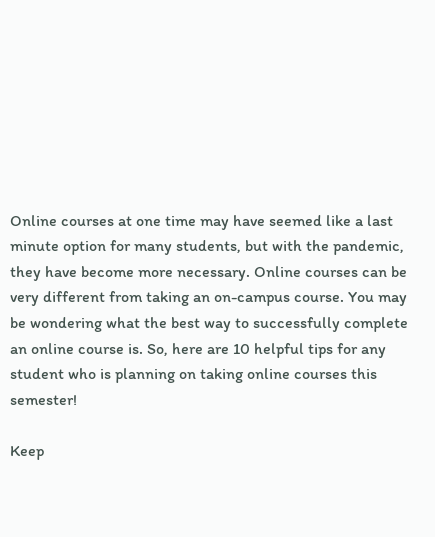Online courses at one time may have seemed like a last minute option for many students, but with the pandemic, they have become more necessary. Online courses can be very different from taking an on-campus course. You may be wondering what the best way to successfully complete an online course is. So, here are 10 helpful tips for any student who is planning on taking online courses this semester!

Keep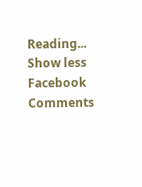Reading... Show less
Facebook Comments